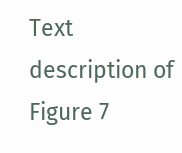Text description of Figure 7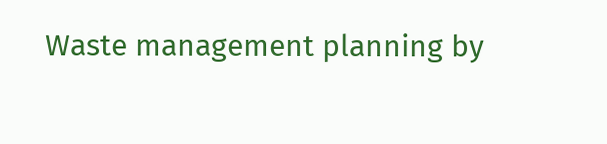Waste management planning by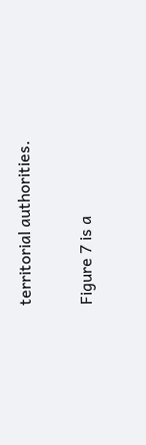territorial authorities.

Figure 7 is a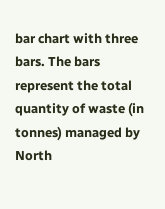bar chart with three bars. The bars represent the total quantity of waste (in tonnes) managed by North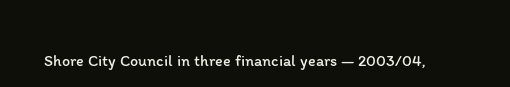Shore City Council in three financial years — 2003/04,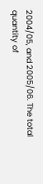2004/05, and 2005/06. The total quantity of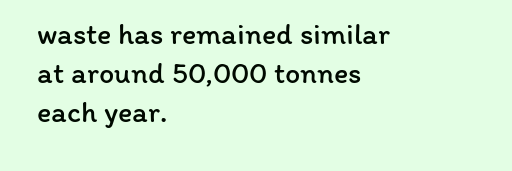waste has remained similar at around 50,000 tonnes each year.